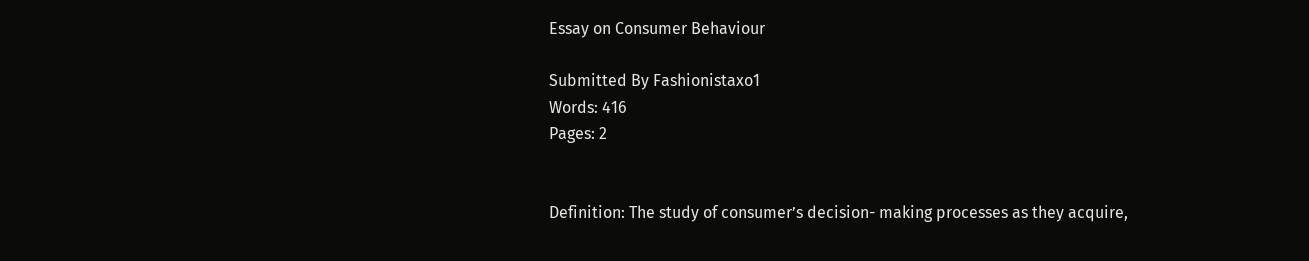Essay on Consumer Behaviour

Submitted By Fashionistaxo1
Words: 416
Pages: 2


Definition: The study of consumer’s decision- making processes as they acquire,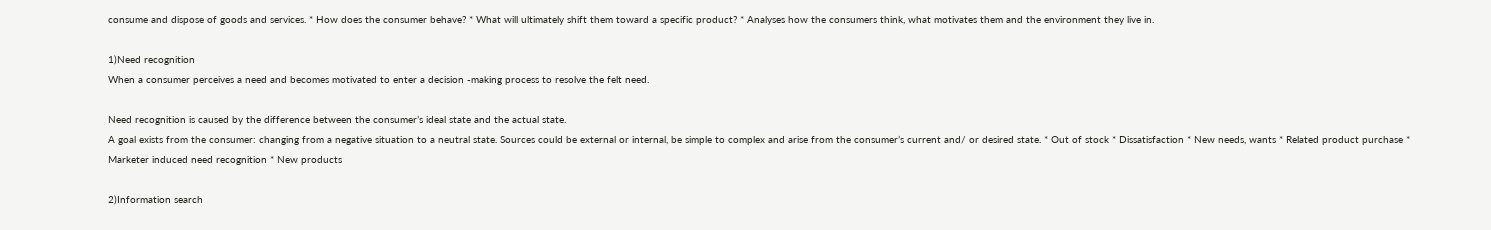consume and dispose of goods and services. * How does the consumer behave? * What will ultimately shift them toward a specific product? * Analyses how the consumers think, what motivates them and the environment they live in.

1)Need recognition
When a consumer perceives a need and becomes motivated to enter a decision -making process to resolve the felt need.

Need recognition is caused by the difference between the consumer’s ideal state and the actual state.
A goal exists from the consumer: changing from a negative situation to a neutral state. Sources could be external or internal, be simple to complex and arise from the consumer’s current and/ or desired state. * Out of stock * Dissatisfaction * New needs, wants * Related product purchase * Marketer induced need recognition * New products

2)Information search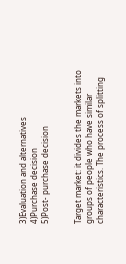3)Evaluation and alternatives
4)Purchase decision
5)Post- purchase decision


Target market: it divides the markets into groups of people who have similar characteristics. The process of splitting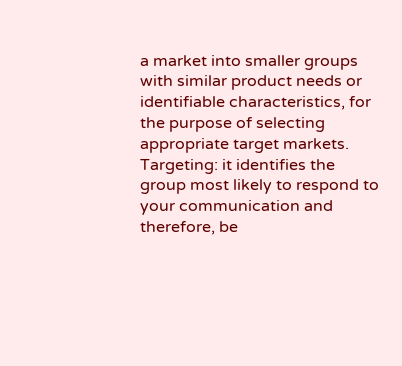a market into smaller groups with similar product needs or identifiable characteristics, for the purpose of selecting appropriate target markets.
Targeting: it identifies the group most likely to respond to your communication and therefore, be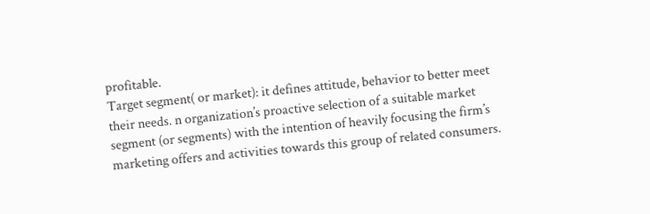profitable.
Target segment( or market): it defines attitude, behavior to better meet their needs. n organization’s proactive selection of a suitable market segment (or segments) with the intention of heavily focusing the firm’s marketing offers and activities towards this group of related consumers.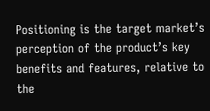Positioning is the target market’s perception of the product’s key benefits and features, relative to the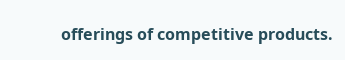offerings of competitive products.